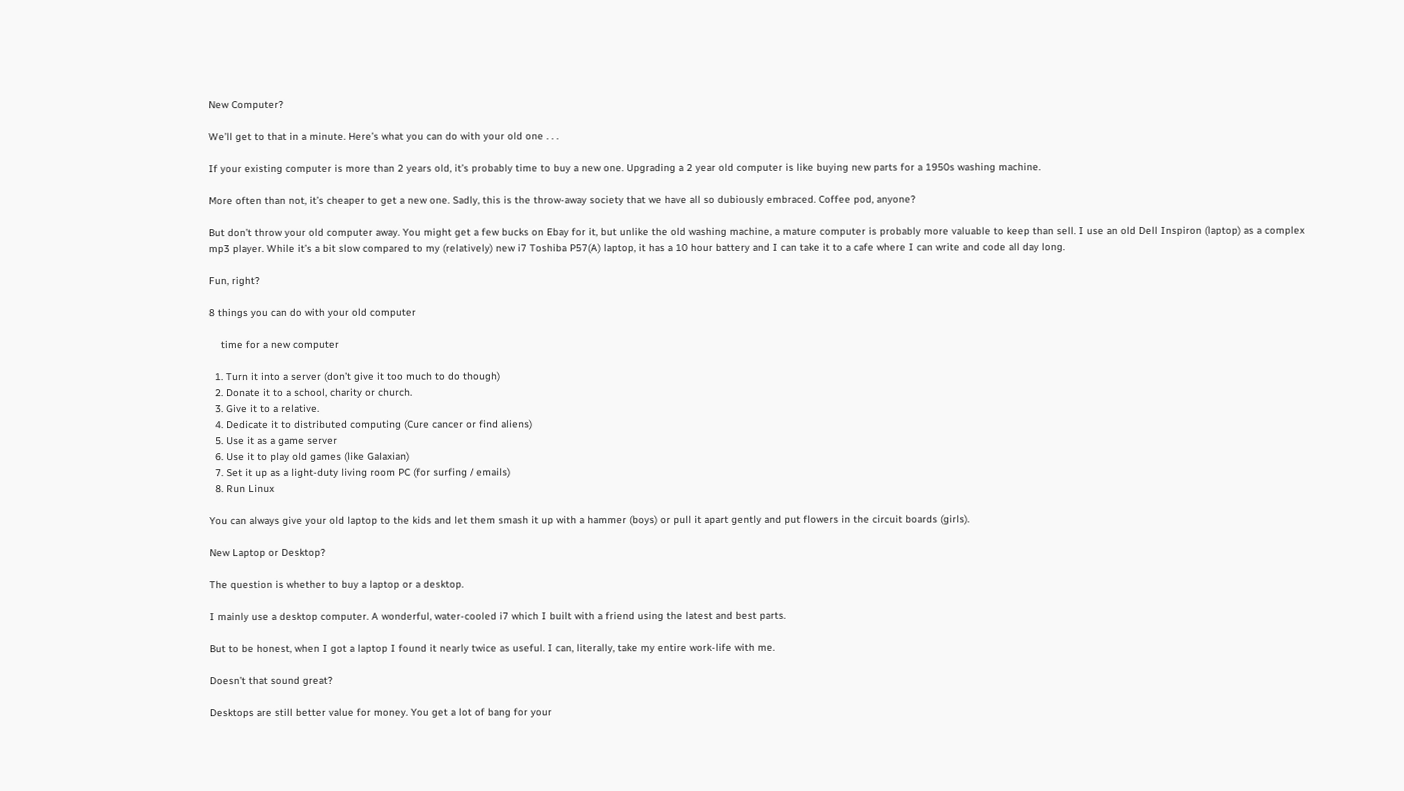New Computer?

We’ll get to that in a minute. Here’s what you can do with your old one . . .

If your existing computer is more than 2 years old, it’s probably time to buy a new one. Upgrading a 2 year old computer is like buying new parts for a 1950s washing machine.

More often than not, it’s cheaper to get a new one. Sadly, this is the throw-away society that we have all so dubiously embraced. Coffee pod, anyone?

But don’t throw your old computer away. You might get a few bucks on Ebay for it, but unlike the old washing machine, a mature computer is probably more valuable to keep than sell. I use an old Dell Inspiron (laptop) as a complex mp3 player. While it’s a bit slow compared to my (relatively) new i7 Toshiba P57(A) laptop, it has a 10 hour battery and I can take it to a cafe where I can write and code all day long.

Fun, right?

8 things you can do with your old computer

    time for a new computer

  1. Turn it into a server (don’t give it too much to do though)
  2. Donate it to a school, charity or church.
  3. Give it to a relative.
  4. Dedicate it to distributed computing (Cure cancer or find aliens)
  5. Use it as a game server
  6. Use it to play old games (like Galaxian)
  7. Set it up as a light-duty living room PC (for surfing / emails)
  8. Run Linux

You can always give your old laptop to the kids and let them smash it up with a hammer (boys) or pull it apart gently and put flowers in the circuit boards (girls).

New Laptop or Desktop?

The question is whether to buy a laptop or a desktop.

I mainly use a desktop computer. A wonderful, water-cooled i7 which I built with a friend using the latest and best parts.

But to be honest, when I got a laptop I found it nearly twice as useful. I can, literally, take my entire work-life with me.

Doesn’t that sound great?

Desktops are still better value for money. You get a lot of bang for your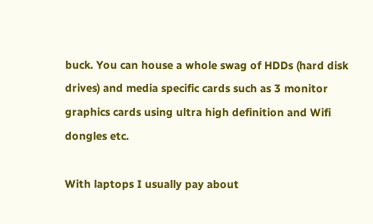buck. You can house a whole swag of HDDs (hard disk drives) and media specific cards such as 3 monitor graphics cards using ultra high definition and Wifi dongles etc.

With laptops I usually pay about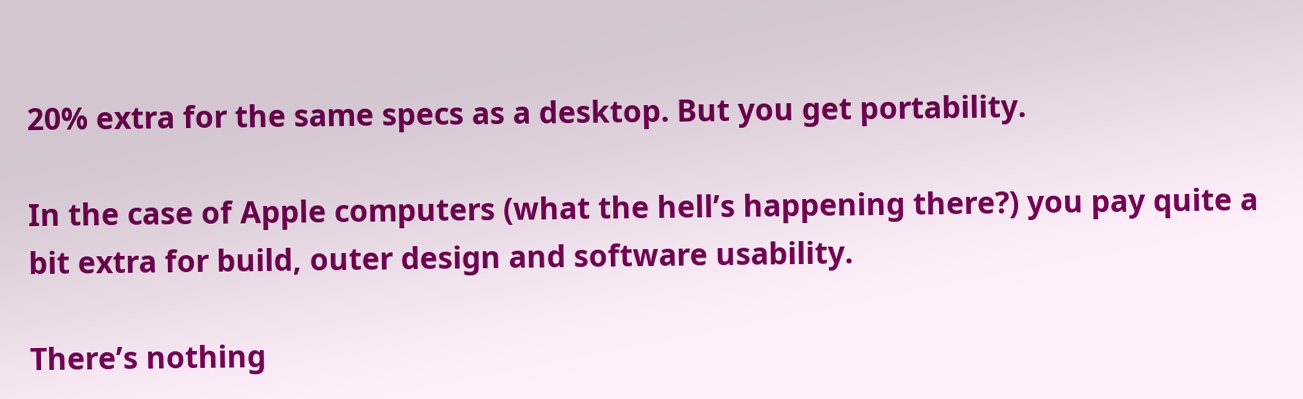20% extra for the same specs as a desktop. But you get portability.

In the case of Apple computers (what the hell’s happening there?) you pay quite a bit extra for build, outer design and software usability.

There’s nothing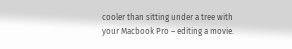cooler than sitting under a tree with your Macbook Pro – editing a movie.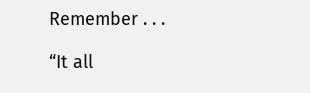Remember . . .

“It all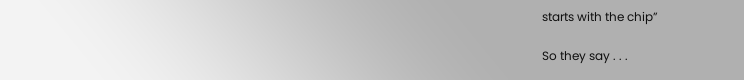starts with the chip”

So they say . . .